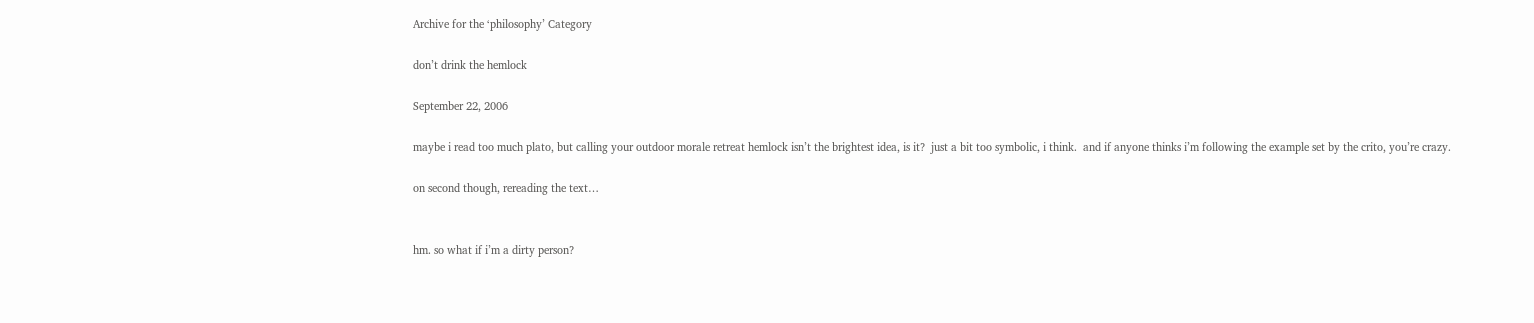Archive for the ‘philosophy’ Category

don’t drink the hemlock

September 22, 2006

maybe i read too much plato, but calling your outdoor morale retreat hemlock isn’t the brightest idea, is it?  just a bit too symbolic, i think.  and if anyone thinks i’m following the example set by the crito, you’re crazy.

on second though, rereading the text…


hm. so what if i’m a dirty person?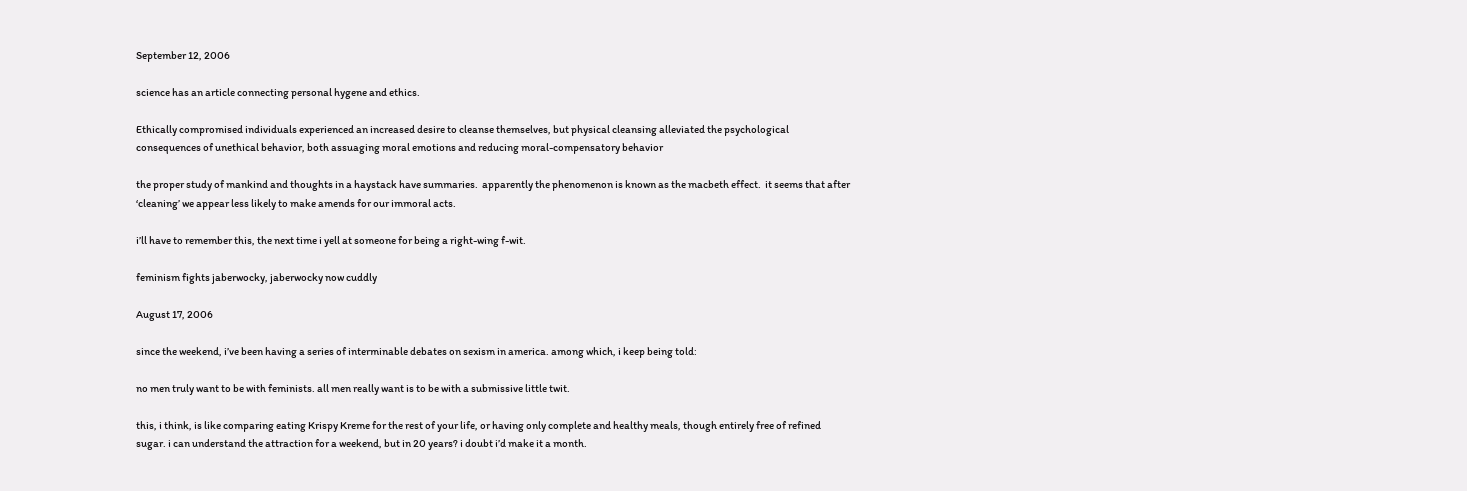September 12, 2006

science has an article connecting personal hygene and ethics.

Ethically compromised individuals experienced an increased desire to cleanse themselves, but physical cleansing alleviated the psychological consequences of unethical behavior, both assuaging moral emotions and reducing moral-compensatory behavior

the proper study of mankind and thoughts in a haystack have summaries.  apparently the phenomenon is known as the macbeth effect.  it seems that after ‘cleaning’ we appear less likely to make amends for our immoral acts.

i’ll have to remember this, the next time i yell at someone for being a right-wing f-wit.

feminism fights jaberwocky, jaberwocky now cuddly

August 17, 2006

since the weekend, i’ve been having a series of interminable debates on sexism in america. among which, i keep being told:

no men truly want to be with feminists. all men really want is to be with a submissive little twit.

this, i think, is like comparing eating Krispy Kreme for the rest of your life, or having only complete and healthy meals, though entirely free of refined sugar. i can understand the attraction for a weekend, but in 20 years? i doubt i’d make it a month.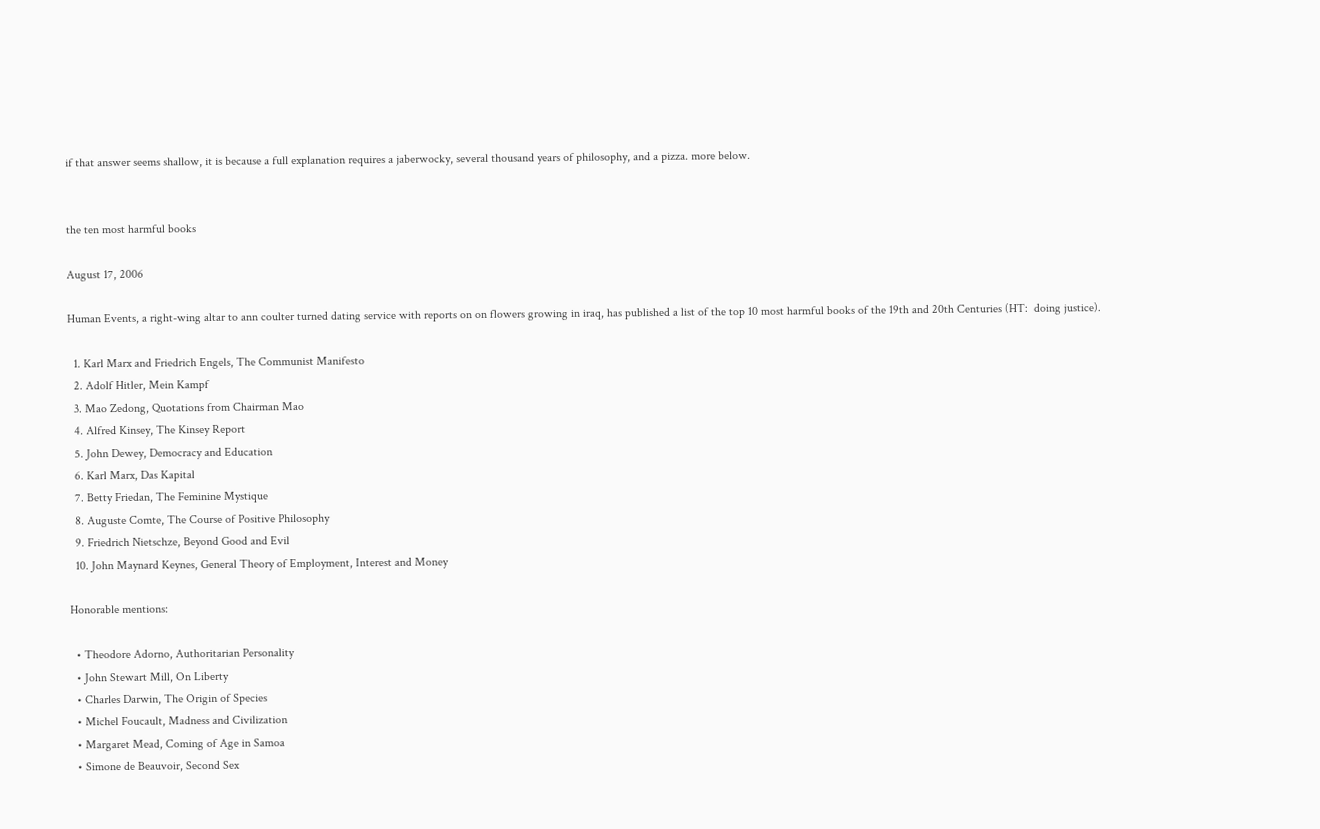if that answer seems shallow, it is because a full explanation requires a jaberwocky, several thousand years of philosophy, and a pizza. more below.


the ten most harmful books

August 17, 2006

Human Events, a right-wing altar to ann coulter turned dating service with reports on on flowers growing in iraq, has published a list of the top 10 most harmful books of the 19th and 20th Centuries (HT:  doing justice).

  1. Karl Marx and Friedrich Engels, The Communist Manifesto
  2. Adolf Hitler, Mein Kampf
  3. Mao Zedong, Quotations from Chairman Mao
  4. Alfred Kinsey, The Kinsey Report
  5. John Dewey, Democracy and Education
  6. Karl Marx, Das Kapital
  7. Betty Friedan, The Feminine Mystique
  8. Auguste Comte, The Course of Positive Philosophy
  9. Friedrich Nietschze, Beyond Good and Evil
  10. John Maynard Keynes, General Theory of Employment, Interest and Money

Honorable mentions:

  • Theodore Adorno, Authoritarian Personality
  • John Stewart Mill, On Liberty
  • Charles Darwin, The Origin of Species
  • Michel Foucault, Madness and Civilization
  • Margaret Mead, Coming of Age in Samoa
  • Simone de Beauvoir, Second Sex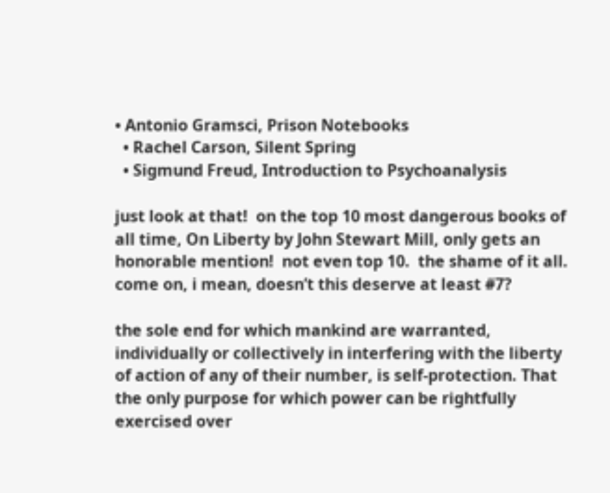• Antonio Gramsci, Prison Notebooks
  • Rachel Carson, Silent Spring
  • Sigmund Freud, Introduction to Psychoanalysis

just look at that!  on the top 10 most dangerous books of all time, On Liberty by John Stewart Mill, only gets an honorable mention!  not even top 10.  the shame of it all.  come on, i mean, doesn’t this deserve at least #7?

the sole end for which mankind are warranted, individually or collectively in interfering with the liberty of action of any of their number, is self-protection. That the only purpose for which power can be rightfully exercised over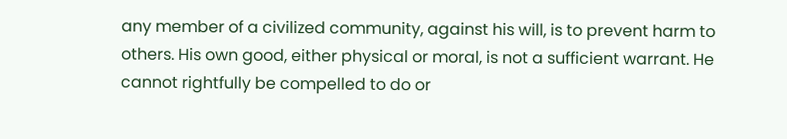any member of a civilized community, against his will, is to prevent harm to others. His own good, either physical or moral, is not a sufficient warrant. He cannot rightfully be compelled to do or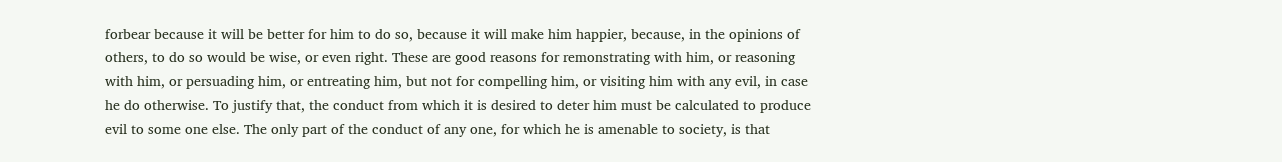forbear because it will be better for him to do so, because it will make him happier, because, in the opinions of others, to do so would be wise, or even right. These are good reasons for remonstrating with him, or reasoning with him, or persuading him, or entreating him, but not for compelling him, or visiting him with any evil, in case he do otherwise. To justify that, the conduct from which it is desired to deter him must be calculated to produce evil to some one else. The only part of the conduct of any one, for which he is amenable to society, is that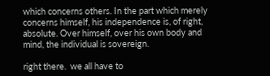which concerns others. In the part which merely concerns himself, his independence is, of right, absolute. Over himself, over his own body and mind, the individual is sovereign.

right there.  we all have to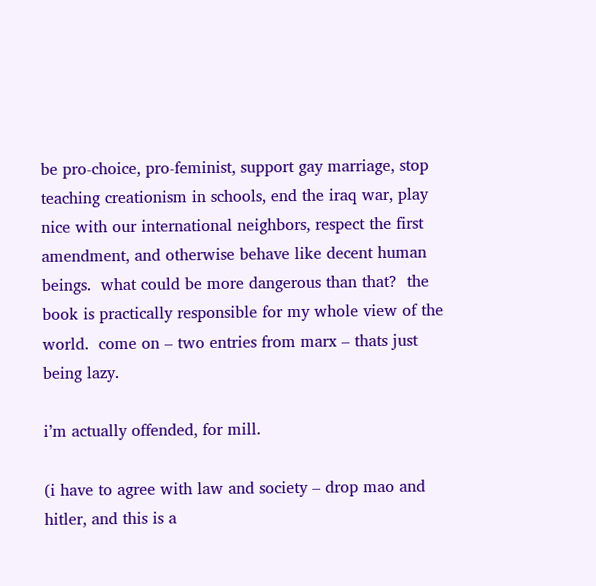be pro-choice, pro-feminist, support gay marriage, stop teaching creationism in schools, end the iraq war, play nice with our international neighbors, respect the first amendment, and otherwise behave like decent human beings.  what could be more dangerous than that?  the book is practically responsible for my whole view of the world.  come on – two entries from marx – thats just being lazy.

i’m actually offended, for mill.

(i have to agree with law and society – drop mao and hitler, and this is a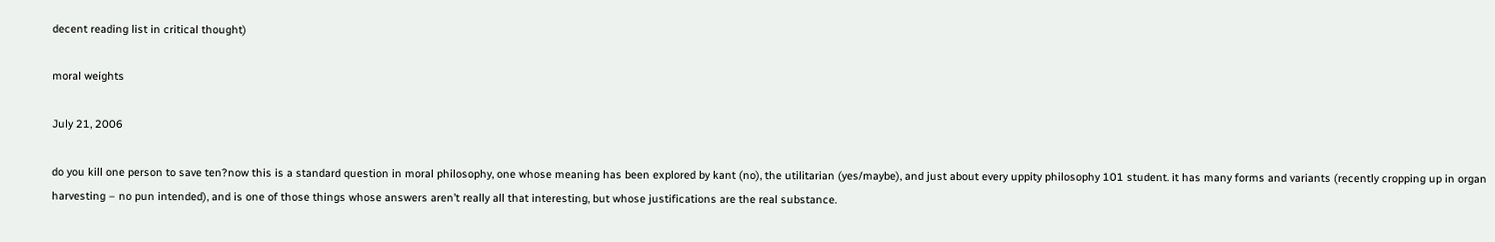decent reading list in critical thought)

moral weights

July 21, 2006

do you kill one person to save ten?now this is a standard question in moral philosophy, one whose meaning has been explored by kant (no), the utilitarian (yes/maybe), and just about every uppity philosophy 101 student. it has many forms and variants (recently cropping up in organ harvesting – no pun intended), and is one of those things whose answers aren’t really all that interesting, but whose justifications are the real substance.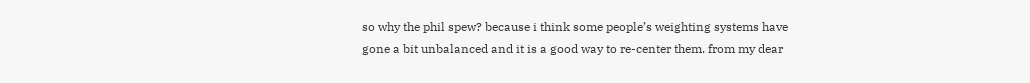so why the phil spew? because i think some people’s weighting systems have gone a bit unbalanced and it is a good way to re-center them. from my dear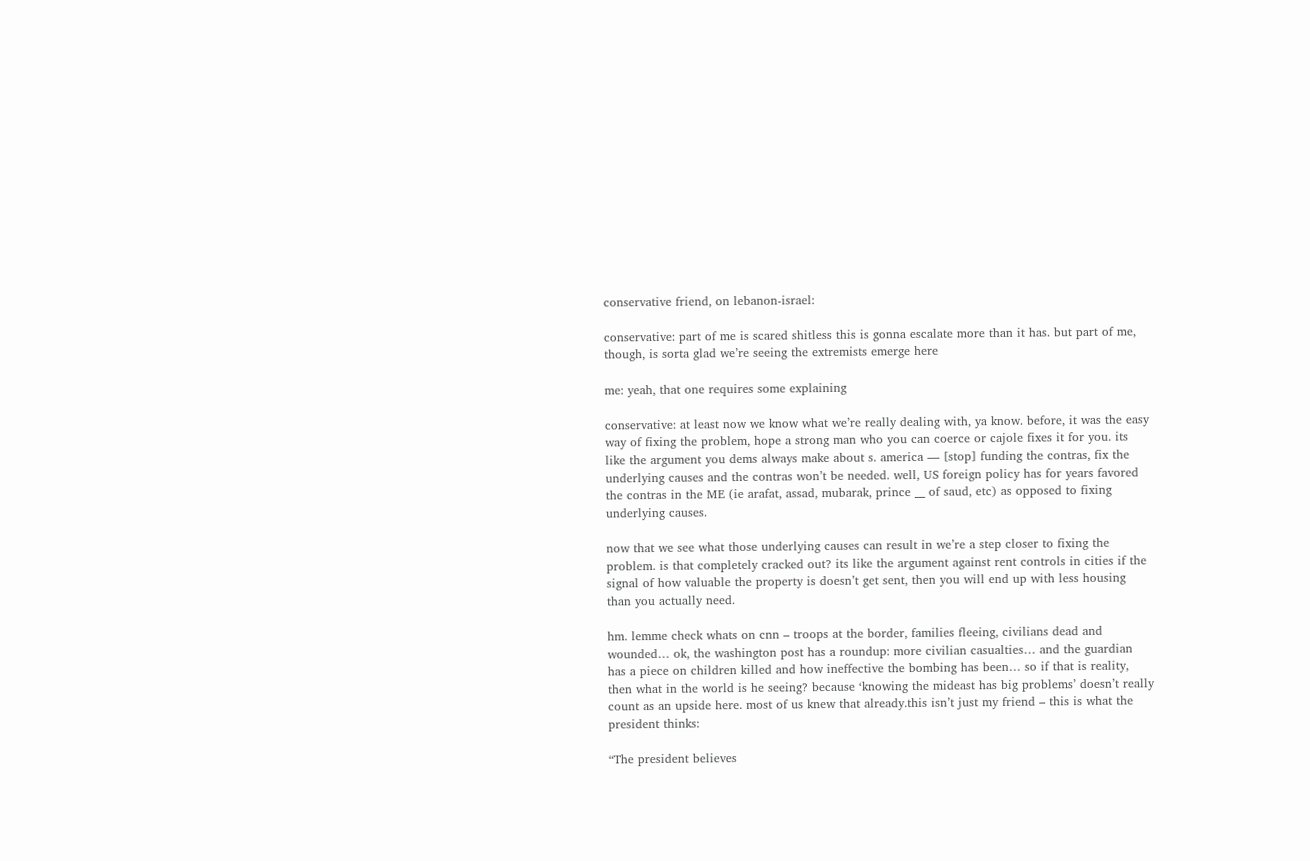conservative friend, on lebanon-israel:

conservative: part of me is scared shitless this is gonna escalate more than it has. but part of me, though, is sorta glad we’re seeing the extremists emerge here

me: yeah, that one requires some explaining

conservative: at least now we know what we’re really dealing with, ya know. before, it was the easy way of fixing the problem, hope a strong man who you can coerce or cajole fixes it for you. its like the argument you dems always make about s. america — [stop] funding the contras, fix the underlying causes and the contras won’t be needed. well, US foreign policy has for years favored the contras in the ME (ie arafat, assad, mubarak, prince __ of saud, etc) as opposed to fixing underlying causes.

now that we see what those underlying causes can result in we’re a step closer to fixing the problem. is that completely cracked out? its like the argument against rent controls in cities if the signal of how valuable the property is doesn’t get sent, then you will end up with less housing than you actually need.

hm. lemme check whats on cnn – troops at the border, families fleeing, civilians dead and wounded… ok, the washington post has a roundup: more civilian casualties… and the guardian has a piece on children killed and how ineffective the bombing has been… so if that is reality, then what in the world is he seeing? because ‘knowing the mideast has big problems’ doesn’t really count as an upside here. most of us knew that already.this isn’t just my friend – this is what the president thinks:

“The president believes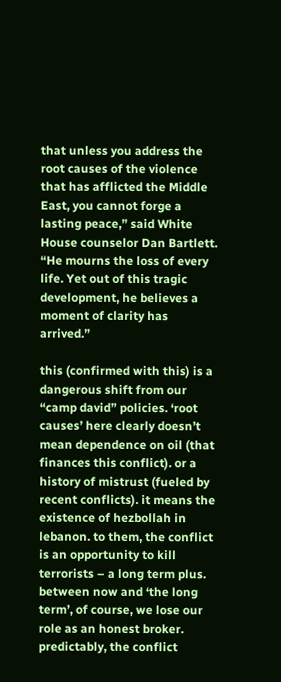that unless you address the root causes of the violence that has afflicted the Middle East, you cannot forge a lasting peace,” said White House counselor Dan Bartlett. “He mourns the loss of every life. Yet out of this tragic development, he believes a moment of clarity has arrived.”

this (confirmed with this) is a dangerous shift from our “camp david” policies. ‘root causes’ here clearly doesn’t mean dependence on oil (that finances this conflict). or a history of mistrust (fueled by recent conflicts). it means the existence of hezbollah in lebanon. to them, the conflict is an opportunity to kill terrorists – a long term plus. between now and ‘the long term’, of course, we lose our role as an honest broker. predictably, the conflict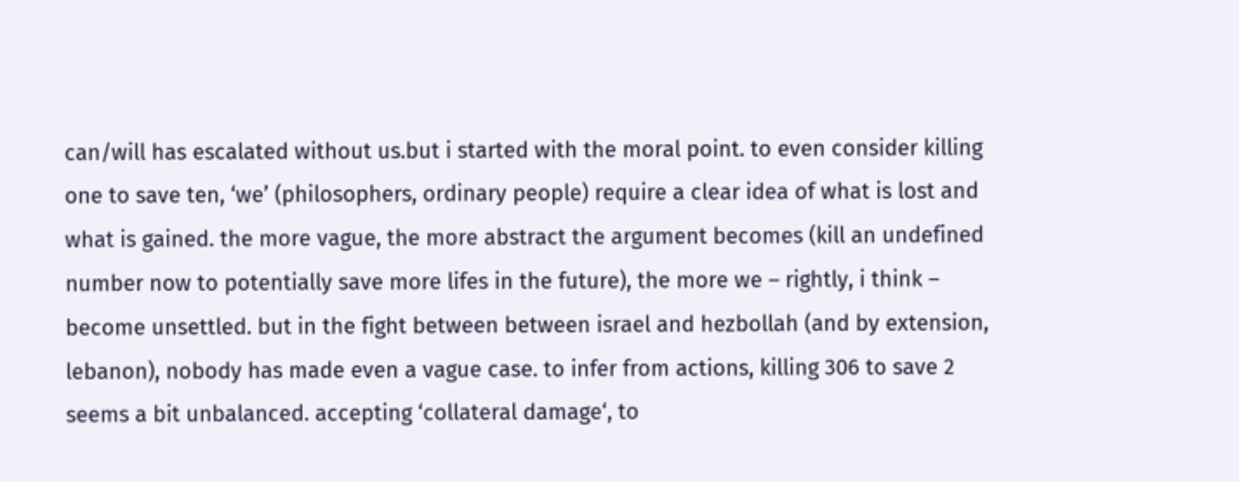can/will has escalated without us.but i started with the moral point. to even consider killing one to save ten, ‘we’ (philosophers, ordinary people) require a clear idea of what is lost and what is gained. the more vague, the more abstract the argument becomes (kill an undefined number now to potentially save more lifes in the future), the more we – rightly, i think – become unsettled. but in the fight between between israel and hezbollah (and by extension, lebanon), nobody has made even a vague case. to infer from actions, killing 306 to save 2 seems a bit unbalanced. accepting ‘collateral damage‘, to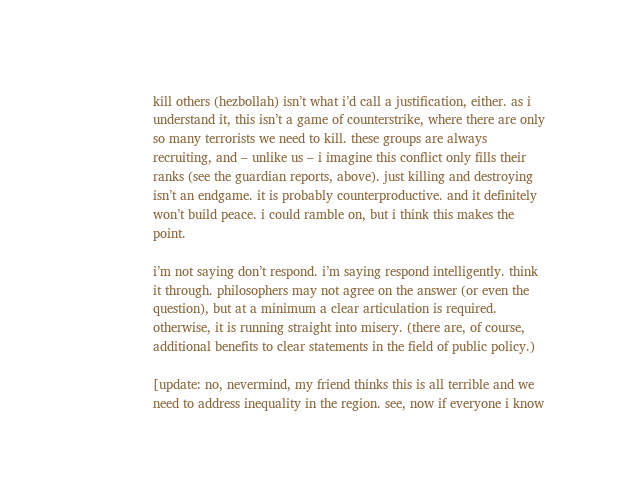kill others (hezbollah) isn’t what i’d call a justification, either. as i understand it, this isn’t a game of counterstrike, where there are only so many terrorists we need to kill. these groups are always recruiting, and – unlike us – i imagine this conflict only fills their ranks (see the guardian reports, above). just killing and destroying isn’t an endgame. it is probably counterproductive. and it definitely won’t build peace. i could ramble on, but i think this makes the point.

i’m not saying don’t respond. i’m saying respond intelligently. think it through. philosophers may not agree on the answer (or even the question), but at a minimum a clear articulation is required. otherwise, it is running straight into misery. (there are, of course, additional benefits to clear statements in the field of public policy.)

[update: no, nevermind, my friend thinks this is all terrible and we need to address inequality in the region. see, now if everyone i know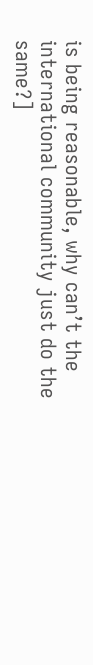is being reasonable, why can’t the international community just do the same?]